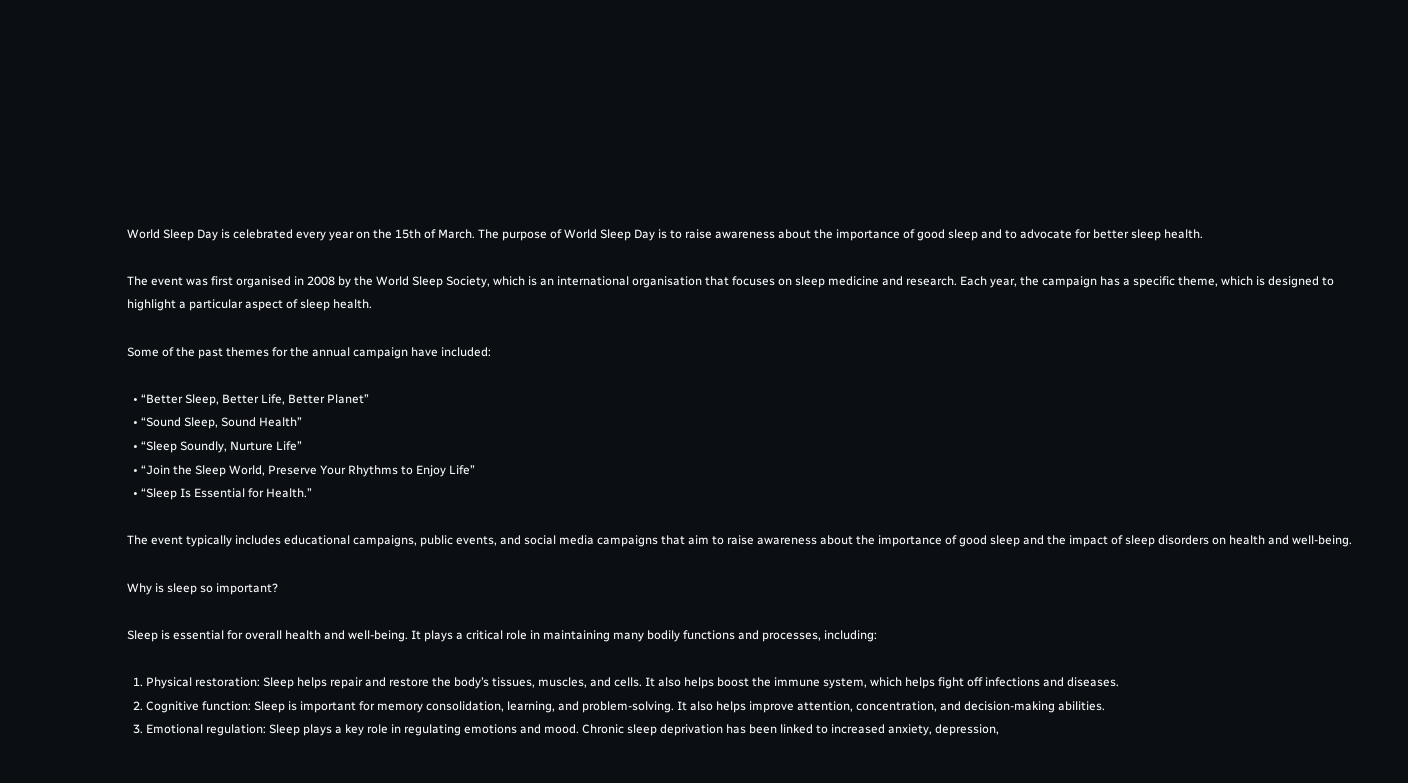World Sleep Day is celebrated every year on the 15th of March. The purpose of World Sleep Day is to raise awareness about the importance of good sleep and to advocate for better sleep health.

The event was first organised in 2008 by the World Sleep Society, which is an international organisation that focuses on sleep medicine and research. Each year, the campaign has a specific theme, which is designed to highlight a particular aspect of sleep health.

Some of the past themes for the annual campaign have included:

  • “Better Sleep, Better Life, Better Planet”
  • “Sound Sleep, Sound Health”
  • “Sleep Soundly, Nurture Life”
  • “Join the Sleep World, Preserve Your Rhythms to Enjoy Life”
  • “Sleep Is Essential for Health.”

The event typically includes educational campaigns, public events, and social media campaigns that aim to raise awareness about the importance of good sleep and the impact of sleep disorders on health and well-being.

Why is sleep so important?

Sleep is essential for overall health and well-being. It plays a critical role in maintaining many bodily functions and processes, including:

  1. Physical restoration: Sleep helps repair and restore the body’s tissues, muscles, and cells. It also helps boost the immune system, which helps fight off infections and diseases.
  2. Cognitive function: Sleep is important for memory consolidation, learning, and problem-solving. It also helps improve attention, concentration, and decision-making abilities.
  3. Emotional regulation: Sleep plays a key role in regulating emotions and mood. Chronic sleep deprivation has been linked to increased anxiety, depression,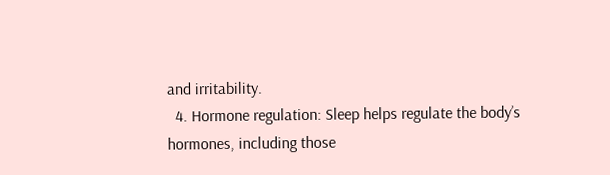and irritability.
  4. Hormone regulation: Sleep helps regulate the body’s hormones, including those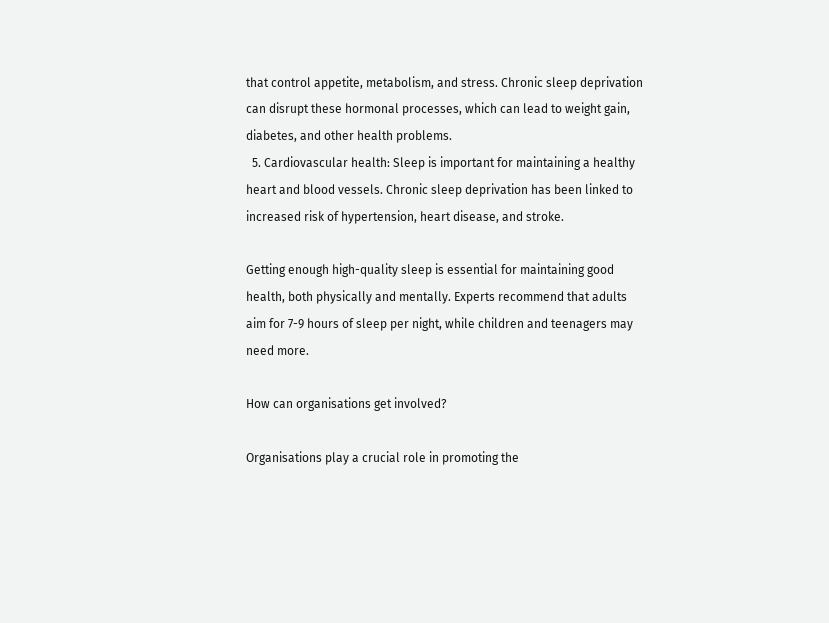that control appetite, metabolism, and stress. Chronic sleep deprivation can disrupt these hormonal processes, which can lead to weight gain, diabetes, and other health problems.
  5. Cardiovascular health: Sleep is important for maintaining a healthy heart and blood vessels. Chronic sleep deprivation has been linked to increased risk of hypertension, heart disease, and stroke.

Getting enough high-quality sleep is essential for maintaining good health, both physically and mentally. Experts recommend that adults aim for 7-9 hours of sleep per night, while children and teenagers may need more.

How can organisations get involved?

Organisations play a crucial role in promoting the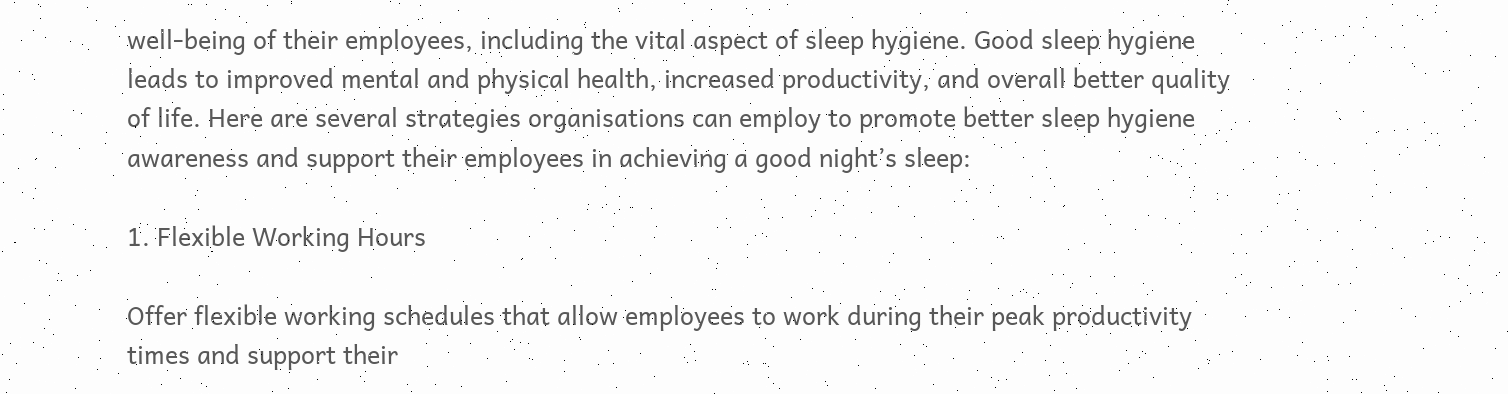well-being of their employees, including the vital aspect of sleep hygiene. Good sleep hygiene leads to improved mental and physical health, increased productivity, and overall better quality of life. Here are several strategies organisations can employ to promote better sleep hygiene awareness and support their employees in achieving a good night’s sleep:

1. Flexible Working Hours

Offer flexible working schedules that allow employees to work during their peak productivity times and support their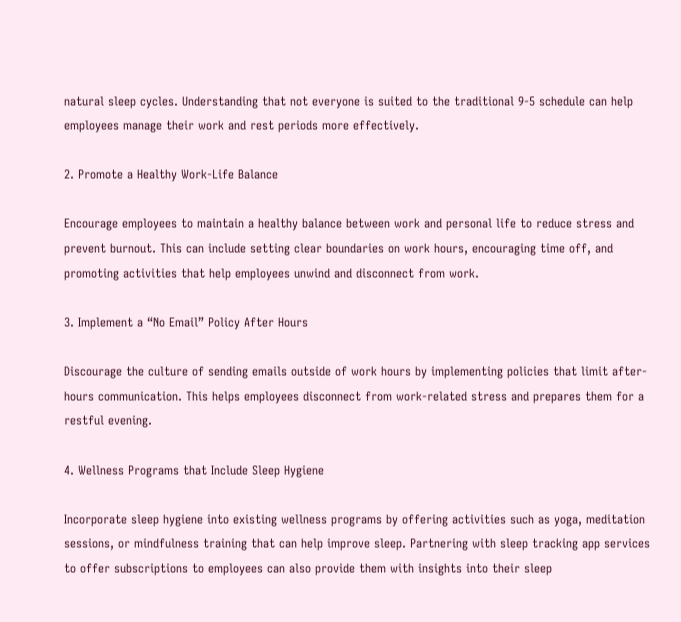natural sleep cycles. Understanding that not everyone is suited to the traditional 9-5 schedule can help employees manage their work and rest periods more effectively.

2. Promote a Healthy Work-Life Balance

Encourage employees to maintain a healthy balance between work and personal life to reduce stress and prevent burnout. This can include setting clear boundaries on work hours, encouraging time off, and promoting activities that help employees unwind and disconnect from work.

3. Implement a “No Email” Policy After Hours

Discourage the culture of sending emails outside of work hours by implementing policies that limit after-hours communication. This helps employees disconnect from work-related stress and prepares them for a restful evening.

4. Wellness Programs that Include Sleep Hygiene

Incorporate sleep hygiene into existing wellness programs by offering activities such as yoga, meditation sessions, or mindfulness training that can help improve sleep. Partnering with sleep tracking app services to offer subscriptions to employees can also provide them with insights into their sleep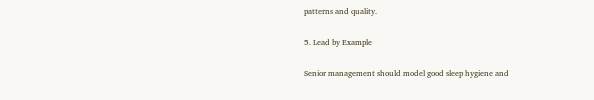patterns and quality.

5. Lead by Example

Senior management should model good sleep hygiene and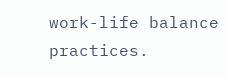work-life balance practices.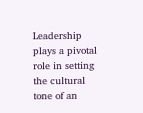Leadership plays a pivotal role in setting the cultural tone of an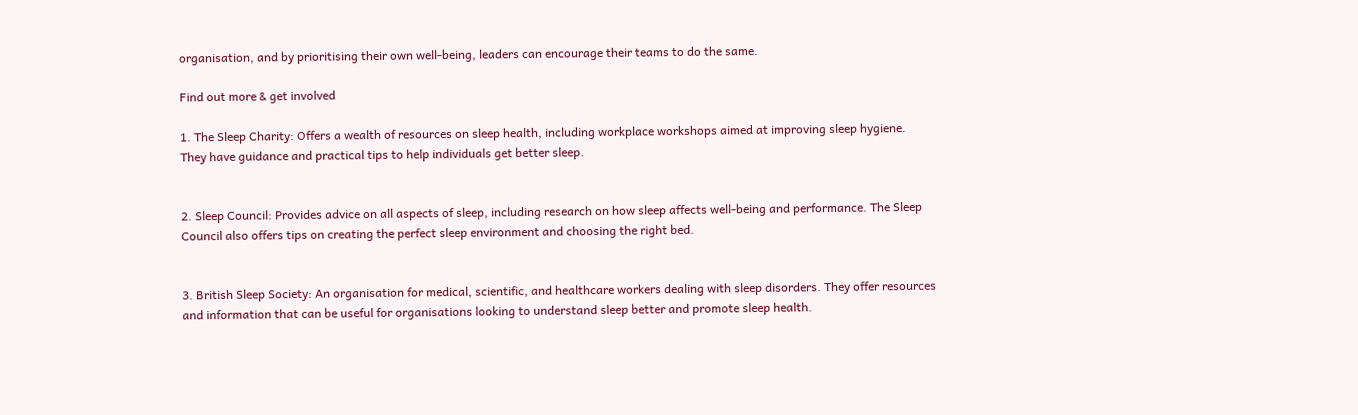organisation, and by prioritising their own well-being, leaders can encourage their teams to do the same.

Find out more & get involved

1. The Sleep Charity: Offers a wealth of resources on sleep health, including workplace workshops aimed at improving sleep hygiene. They have guidance and practical tips to help individuals get better sleep.


2. Sleep Council: Provides advice on all aspects of sleep, including research on how sleep affects well-being and performance. The Sleep Council also offers tips on creating the perfect sleep environment and choosing the right bed.


3. British Sleep Society: An organisation for medical, scientific, and healthcare workers dealing with sleep disorders. They offer resources and information that can be useful for organisations looking to understand sleep better and promote sleep health.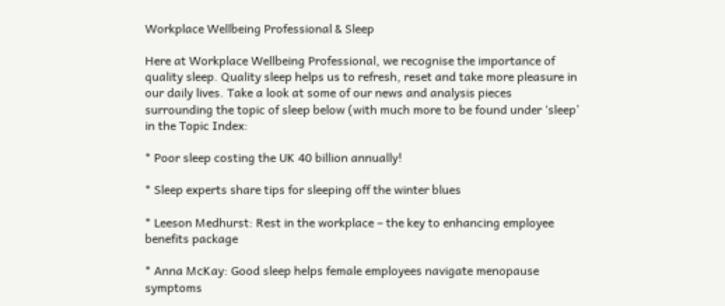Workplace Wellbeing Professional & Sleep

Here at Workplace Wellbeing Professional, we recognise the importance of quality sleep. Quality sleep helps us to refresh, reset and take more pleasure in our daily lives. Take a look at some of our news and analysis pieces surrounding the topic of sleep below (with much more to be found under ‘sleep’ in the Topic Index:

* Poor sleep costing the UK 40 billion annually!

* Sleep experts share tips for sleeping off the winter blues

* Leeson Medhurst: Rest in the workplace – the key to enhancing employee benefits package

* Anna McKay: Good sleep helps female employees navigate menopause symptoms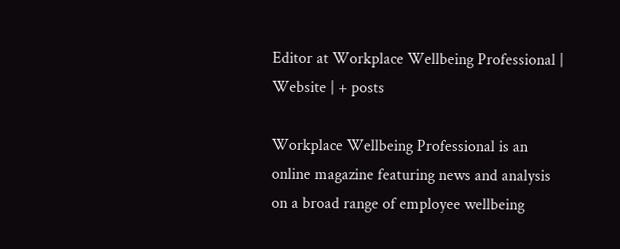Editor at Workplace Wellbeing Professional | Website | + posts

Workplace Wellbeing Professional is an online magazine featuring news and analysis on a broad range of employee wellbeing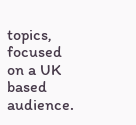topics, focused on a UK based audience.